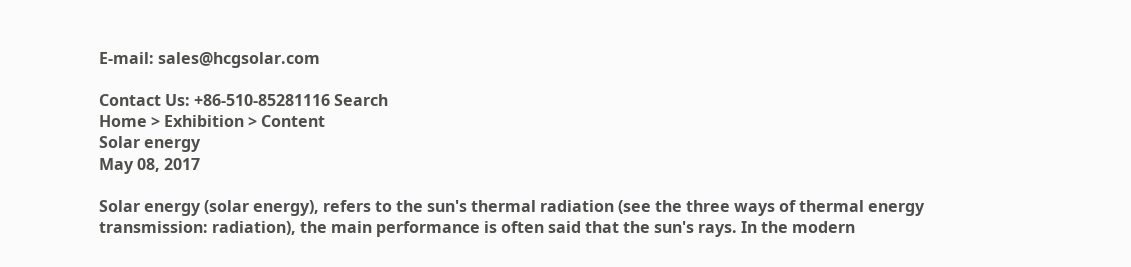E-mail: sales@hcgsolar.com

Contact Us: +86-510-85281116 Search
Home > Exhibition > Content
Solar energy
May 08, 2017

Solar energy (solar energy), refers to the sun's thermal radiation (see the three ways of thermal energy transmission: radiation), the main performance is often said that the sun's rays. In the modern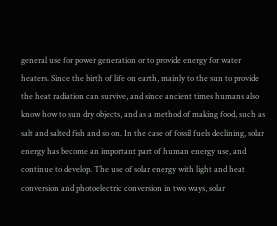general use for power generation or to provide energy for water heaters. Since the birth of life on earth, mainly to the sun to provide the heat radiation can survive, and since ancient times humans also know how to sun dry objects, and as a method of making food, such as salt and salted fish and so on. In the case of fossil fuels declining, solar energy has become an important part of human energy use, and continue to develop. The use of solar energy with light and heat conversion and photoelectric conversion in two ways, solar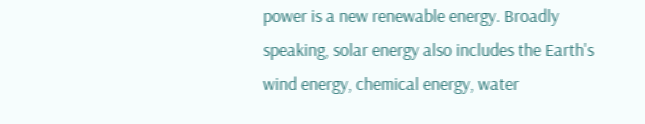power is a new renewable energy. Broadly speaking, solar energy also includes the Earth's wind energy, chemical energy, water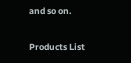and so on.

Products List